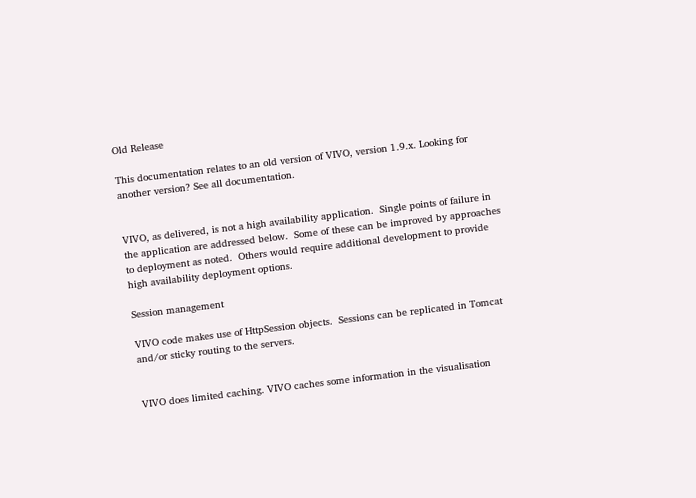Old Release

This documentation relates to an old version of VIVO, version 1.9.x. Looking for another version? See all documentation.


VIVO, as delivered, is not a high availability application.  Single points of failure in the application are addressed below.  Some of these can be improved by approaches to deployment as noted.  Others would require additional development to provide high availability deployment options.

Session management

VIVO code makes use of HttpSession objects.  Sessions can be replicated in Tomcat and/or sticky routing to the servers.


VIVO does limited caching. VIVO caches some information in the visualisation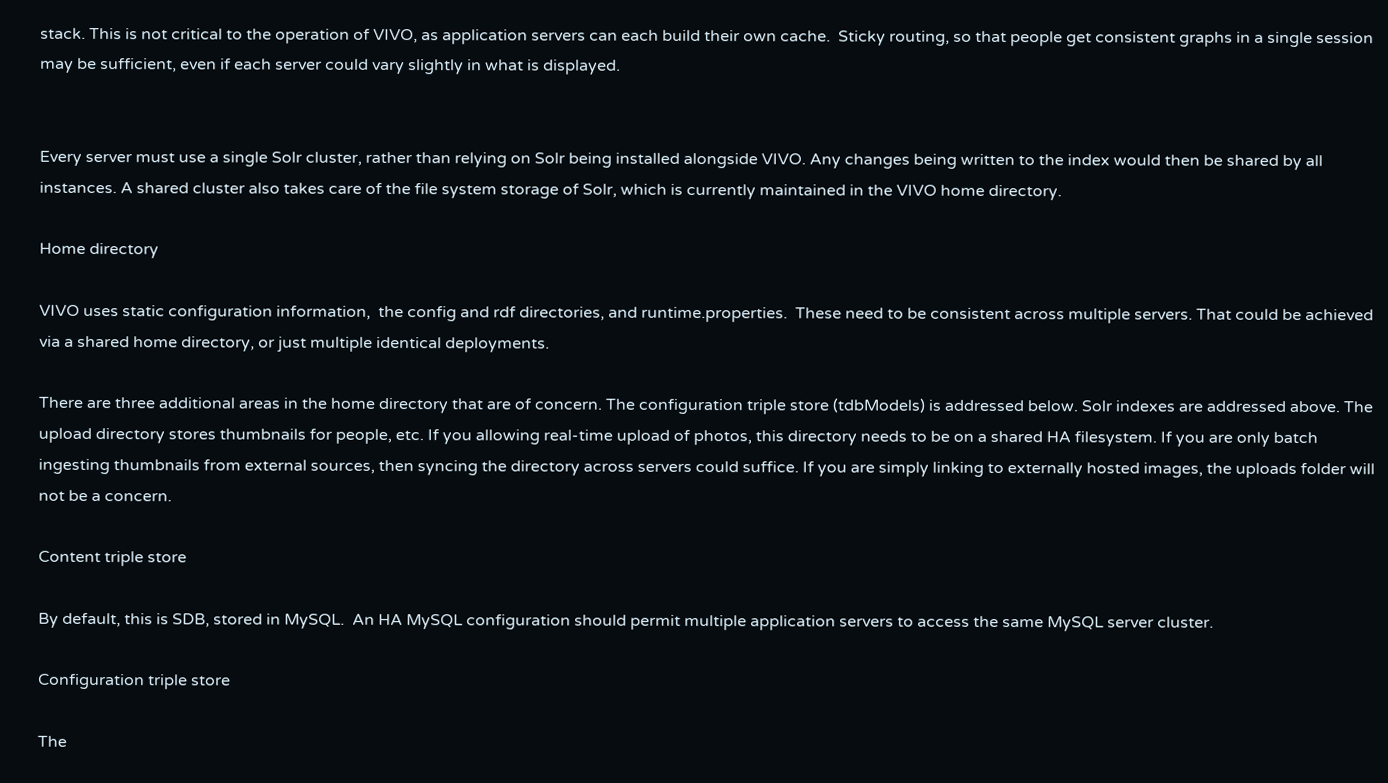stack. This is not critical to the operation of VIVO, as application servers can each build their own cache.  Sticky routing, so that people get consistent graphs in a single session may be sufficient, even if each server could vary slightly in what is displayed.


Every server must use a single Solr cluster, rather than relying on Solr being installed alongside VIVO. Any changes being written to the index would then be shared by all instances. A shared cluster also takes care of the file system storage of Solr, which is currently maintained in the VIVO home directory.

Home directory

VIVO uses static configuration information,  the config and rdf directories, and runtime.properties.  These need to be consistent across multiple servers. That could be achieved via a shared home directory, or just multiple identical deployments.

There are three additional areas in the home directory that are of concern. The configuration triple store (tdbModels) is addressed below. Solr indexes are addressed above. The upload directory stores thumbnails for people, etc. If you allowing real-time upload of photos, this directory needs to be on a shared HA filesystem. If you are only batch ingesting thumbnails from external sources, then syncing the directory across servers could suffice. If you are simply linking to externally hosted images, the uploads folder will not be a concern.

Content triple store

By default, this is SDB, stored in MySQL.  An HA MySQL configuration should permit multiple application servers to access the same MySQL server cluster.

Configuration triple store

The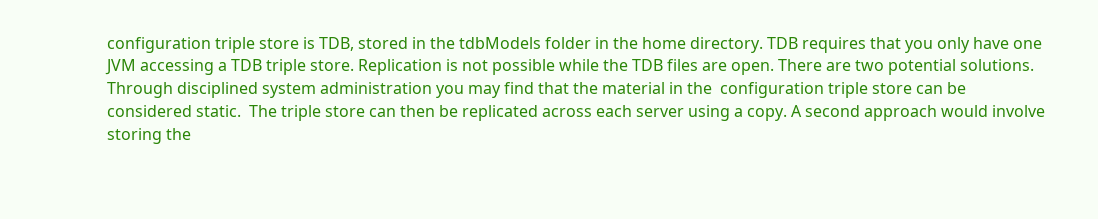configuration triple store is TDB, stored in the tdbModels folder in the home directory. TDB requires that you only have one JVM accessing a TDB triple store. Replication is not possible while the TDB files are open. There are two potential solutions.  Through disciplined system administration you may find that the material in the  configuration triple store can be considered static.  The triple store can then be replicated across each server using a copy. A second approach would involve storing the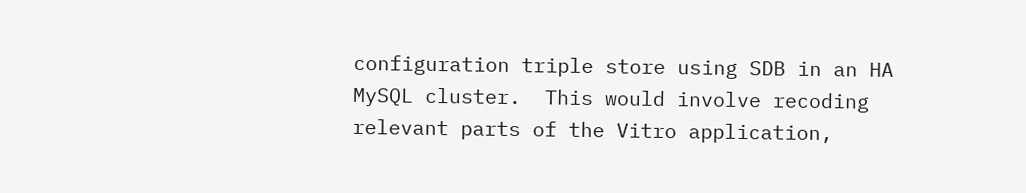configuration triple store using SDB in an HA MySQL cluster.  This would involve recoding relevant parts of the Vitro application,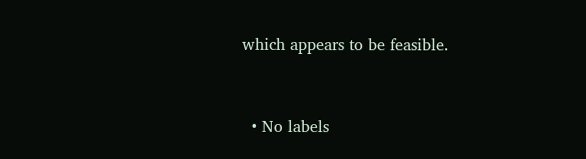which appears to be feasible.


  • No labels